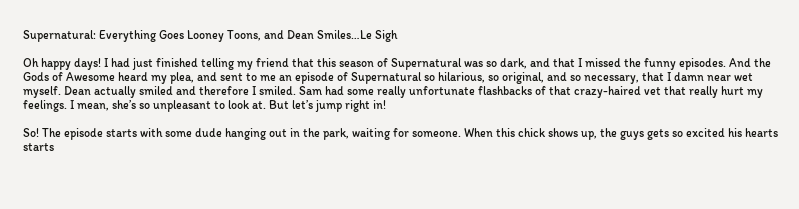Supernatural: Everything Goes Looney Toons, and Dean Smiles…Le Sigh

Oh happy days! I had just finished telling my friend that this season of Supernatural was so dark, and that I missed the funny episodes. And the Gods of Awesome heard my plea, and sent to me an episode of Supernatural so hilarious, so original, and so necessary, that I damn near wet myself. Dean actually smiled and therefore I smiled. Sam had some really unfortunate flashbacks of that crazy-haired vet that really hurt my feelings. I mean, she’s so unpleasant to look at. But let’s jump right in!

So! The episode starts with some dude hanging out in the park, waiting for someone. When this chick shows up, the guys gets so excited his hearts starts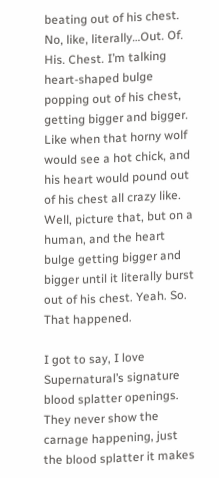beating out of his chest. No, like, literally…Out. Of. His. Chest. I’m talking heart-shaped bulge popping out of his chest, getting bigger and bigger. Like when that horny wolf would see a hot chick, and his heart would pound out of his chest all crazy like. Well, picture that, but on a human, and the heart bulge getting bigger and bigger until it literally burst out of his chest. Yeah. So. That happened.

I got to say, I love Supernatural’s signature blood splatter openings. They never show the carnage happening, just the blood splatter it makes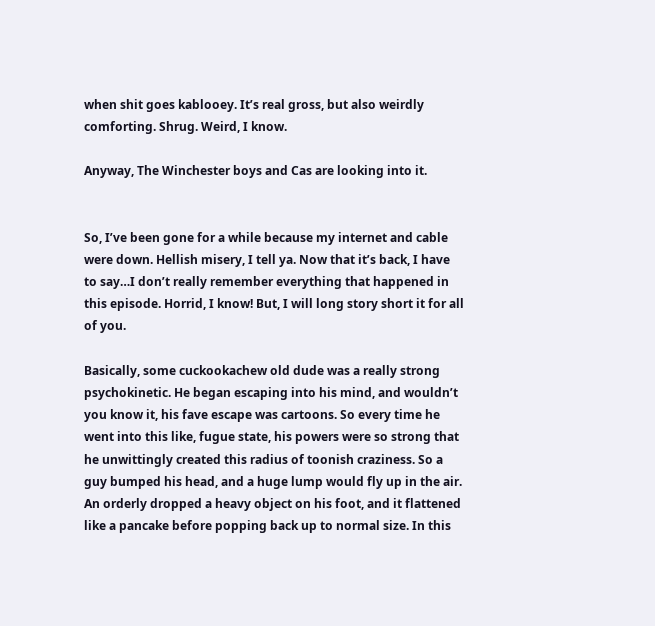when shit goes kablooey. It’s real gross, but also weirdly comforting. Shrug. Weird, I know.

Anyway, The Winchester boys and Cas are looking into it.


So, I’ve been gone for a while because my internet and cable were down. Hellish misery, I tell ya. Now that it’s back, I have to say…I don’t really remember everything that happened in this episode. Horrid, I know! But, I will long story short it for all of you.

Basically, some cuckookachew old dude was a really strong psychokinetic. He began escaping into his mind, and wouldn’t you know it, his fave escape was cartoons. So every time he went into this like, fugue state, his powers were so strong that he unwittingly created this radius of toonish craziness. So a guy bumped his head, and a huge lump would fly up in the air. An orderly dropped a heavy object on his foot, and it flattened like a pancake before popping back up to normal size. In this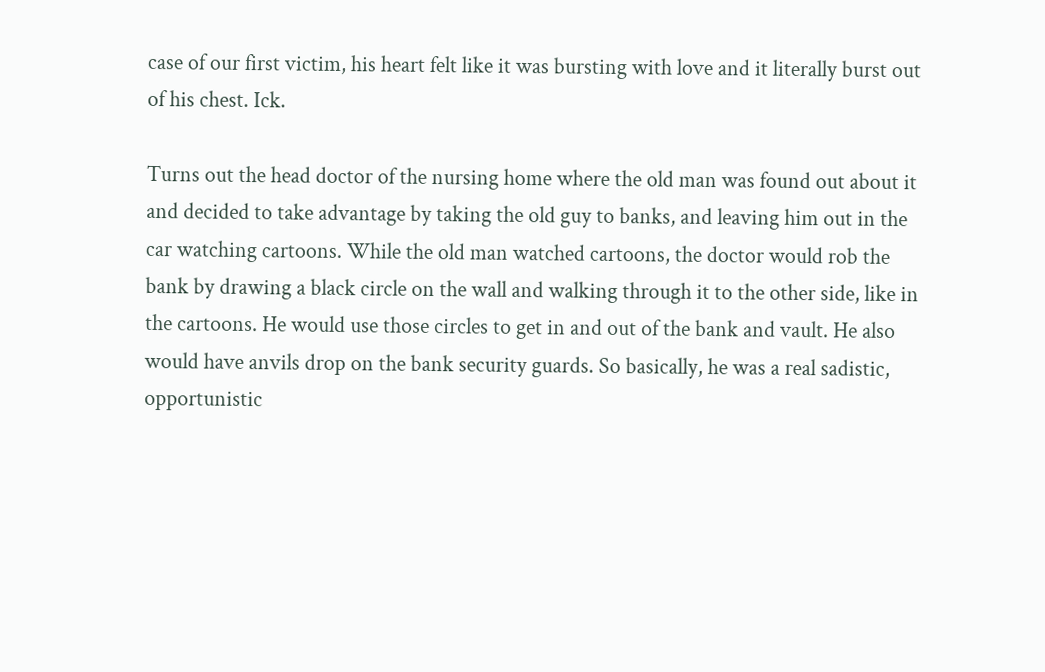case of our first victim, his heart felt like it was bursting with love and it literally burst out of his chest. Ick.

Turns out the head doctor of the nursing home where the old man was found out about it and decided to take advantage by taking the old guy to banks, and leaving him out in the car watching cartoons. While the old man watched cartoons, the doctor would rob the bank by drawing a black circle on the wall and walking through it to the other side, like in the cartoons. He would use those circles to get in and out of the bank and vault. He also would have anvils drop on the bank security guards. So basically, he was a real sadistic, opportunistic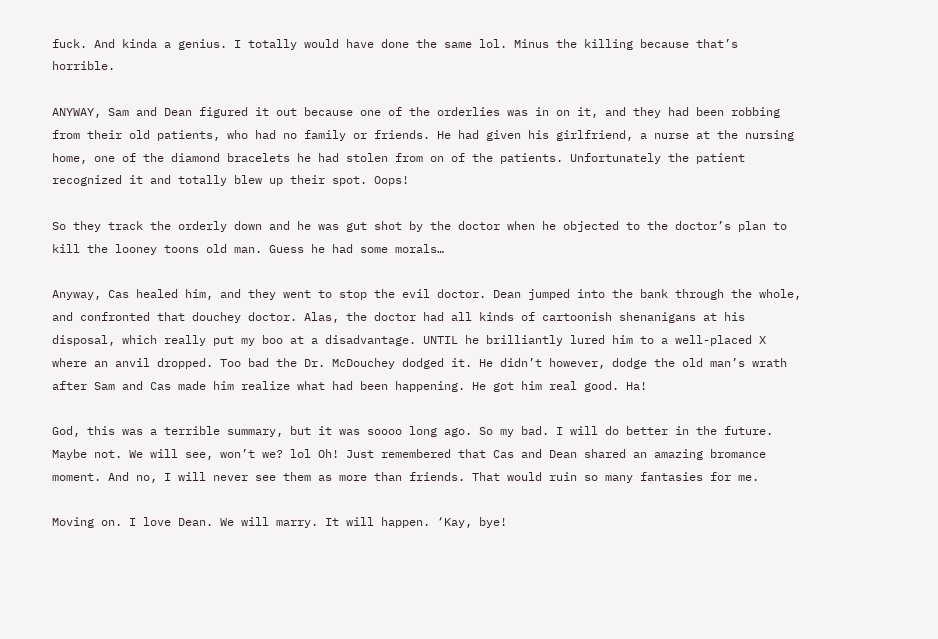fuck. And kinda a genius. I totally would have done the same lol. Minus the killing because that’s horrible.

ANYWAY, Sam and Dean figured it out because one of the orderlies was in on it, and they had been robbing from their old patients, who had no family or friends. He had given his girlfriend, a nurse at the nursing home, one of the diamond bracelets he had stolen from on of the patients. Unfortunately the patient recognized it and totally blew up their spot. Oops!

So they track the orderly down and he was gut shot by the doctor when he objected to the doctor’s plan to kill the looney toons old man. Guess he had some morals…

Anyway, Cas healed him, and they went to stop the evil doctor. Dean jumped into the bank through the whole, and confronted that douchey doctor. Alas, the doctor had all kinds of cartoonish shenanigans at his disposal, which really put my boo at a disadvantage. UNTIL he brilliantly lured him to a well-placed X where an anvil dropped. Too bad the Dr. McDouchey dodged it. He didn’t however, dodge the old man’s wrath after Sam and Cas made him realize what had been happening. He got him real good. Ha!

God, this was a terrible summary, but it was soooo long ago. So my bad. I will do better in the future. Maybe not. We will see, won’t we? lol Oh! Just remembered that Cas and Dean shared an amazing bromance moment. And no, I will never see them as more than friends. That would ruin so many fantasies for me.

Moving on. I love Dean. We will marry. It will happen. ‘Kay, bye!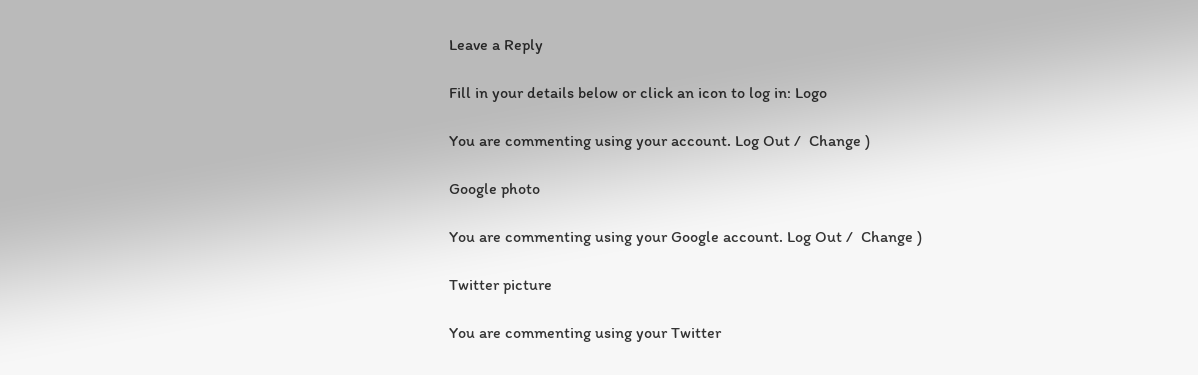Leave a Reply

Fill in your details below or click an icon to log in: Logo

You are commenting using your account. Log Out /  Change )

Google photo

You are commenting using your Google account. Log Out /  Change )

Twitter picture

You are commenting using your Twitter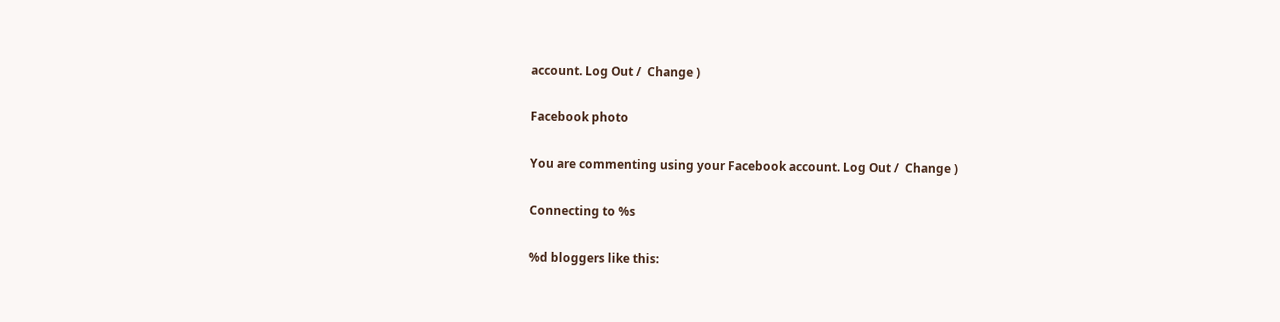account. Log Out /  Change )

Facebook photo

You are commenting using your Facebook account. Log Out /  Change )

Connecting to %s

%d bloggers like this: